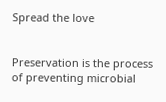Spread the love


Preservation is the process of preventing microbial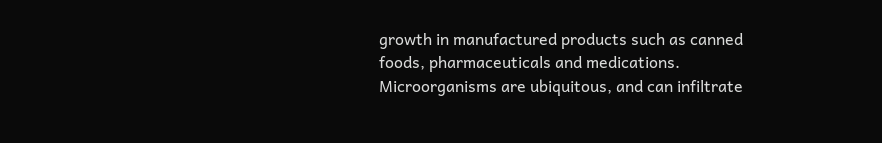growth in manufactured products such as canned foods, pharmaceuticals and medications. Microorganisms are ubiquitous, and can infiltrate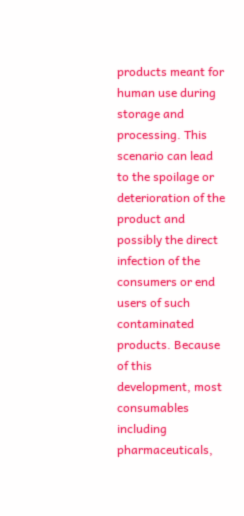products meant for human use during storage and processing. This scenario can lead to the spoilage or deterioration of the product and possibly the direct infection of the consumers or end users of such contaminated products. Because of this development, most consumables including pharmaceuticals,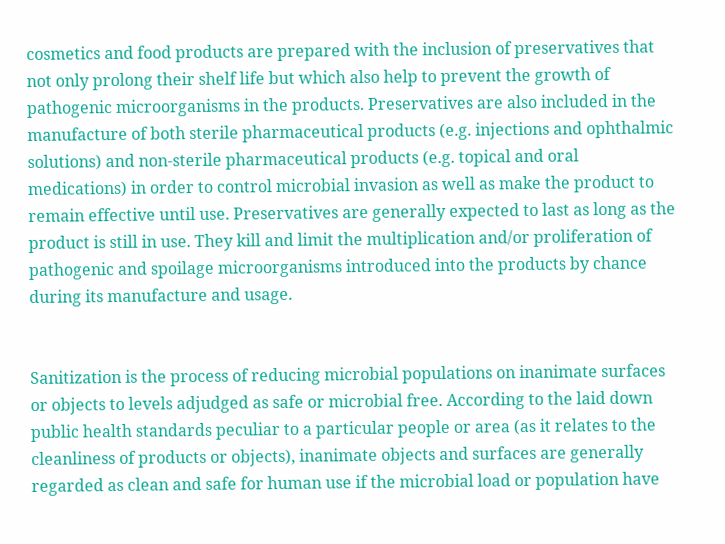cosmetics and food products are prepared with the inclusion of preservatives that not only prolong their shelf life but which also help to prevent the growth of pathogenic microorganisms in the products. Preservatives are also included in the manufacture of both sterile pharmaceutical products (e.g. injections and ophthalmic solutions) and non-sterile pharmaceutical products (e.g. topical and oral medications) in order to control microbial invasion as well as make the product to remain effective until use. Preservatives are generally expected to last as long as the product is still in use. They kill and limit the multiplication and/or proliferation of pathogenic and spoilage microorganisms introduced into the products by chance during its manufacture and usage.


Sanitization is the process of reducing microbial populations on inanimate surfaces or objects to levels adjudged as safe or microbial free. According to the laid down public health standards peculiar to a particular people or area (as it relates to the cleanliness of products or objects), inanimate objects and surfaces are generally regarded as clean and safe for human use if the microbial load or population have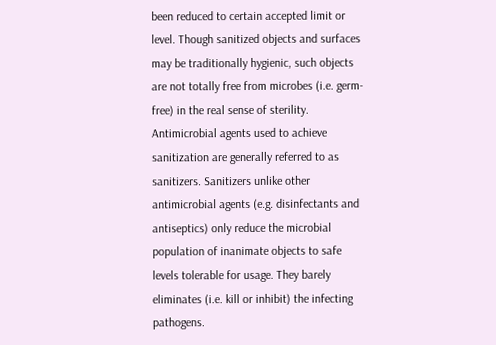been reduced to certain accepted limit or level. Though sanitized objects and surfaces may be traditionally hygienic, such objects are not totally free from microbes (i.e. germ-free) in the real sense of sterility. Antimicrobial agents used to achieve sanitization are generally referred to as sanitizers. Sanitizers unlike other antimicrobial agents (e.g. disinfectants and antiseptics) only reduce the microbial population of inanimate objects to safe levels tolerable for usage. They barely eliminates (i.e. kill or inhibit) the infecting pathogens.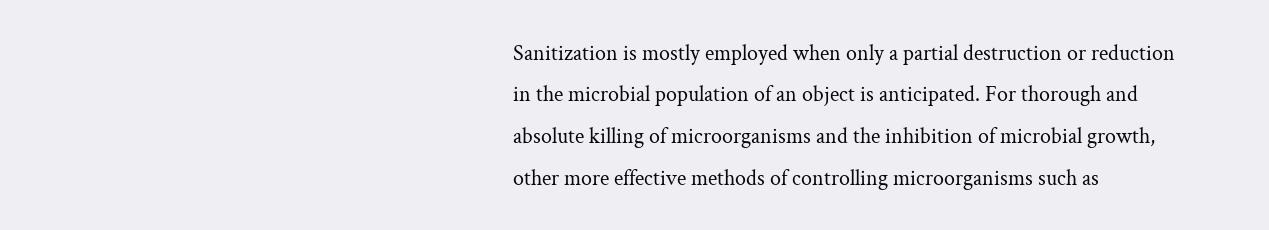Sanitization is mostly employed when only a partial destruction or reduction in the microbial population of an object is anticipated. For thorough and absolute killing of microorganisms and the inhibition of microbial growth, other more effective methods of controlling microorganisms such as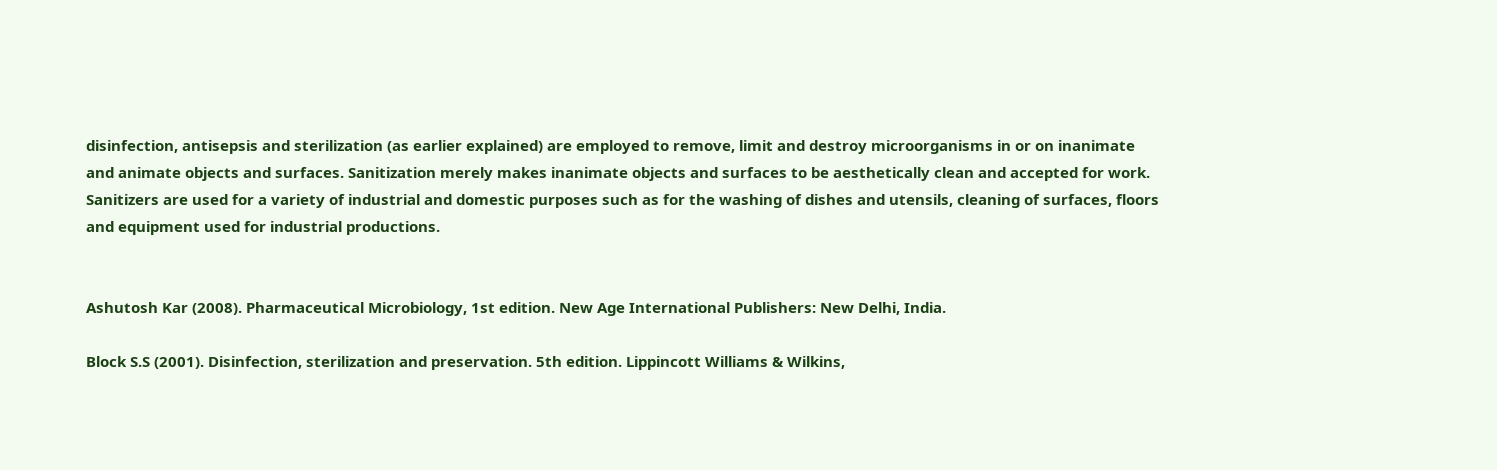disinfection, antisepsis and sterilization (as earlier explained) are employed to remove, limit and destroy microorganisms in or on inanimate and animate objects and surfaces. Sanitization merely makes inanimate objects and surfaces to be aesthetically clean and accepted for work. Sanitizers are used for a variety of industrial and domestic purposes such as for the washing of dishes and utensils, cleaning of surfaces, floors and equipment used for industrial productions.


Ashutosh Kar (2008). Pharmaceutical Microbiology, 1st edition. New Age International Publishers: New Delhi, India.

Block S.S (2001). Disinfection, sterilization and preservation. 5th edition. Lippincott Williams & Wilkins,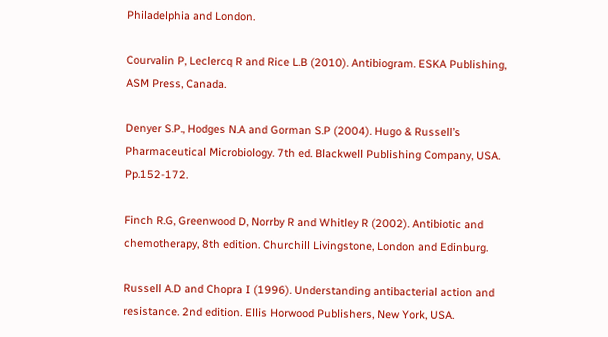Philadelphia and London.

Courvalin P, Leclercq R and Rice L.B (2010). Antibiogram. ESKA Publishing, ASM Press, Canada.

Denyer S.P., Hodges N.A and Gorman S.P (2004). Hugo & Russell’s Pharmaceutical Microbiology. 7th ed. Blackwell Publishing Company, USA. Pp.152-172.

Finch R.G, Greenwood D, Norrby R and Whitley R (2002). Antibiotic and chemotherapy, 8th edition. Churchill Livingstone, London and Edinburg.

Russell A.D and Chopra I (1996). Understanding antibacterial action and resistance. 2nd edition. Ellis Horwood Publishers, New York, USA.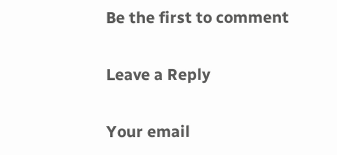Be the first to comment

Leave a Reply

Your email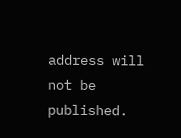address will not be published.